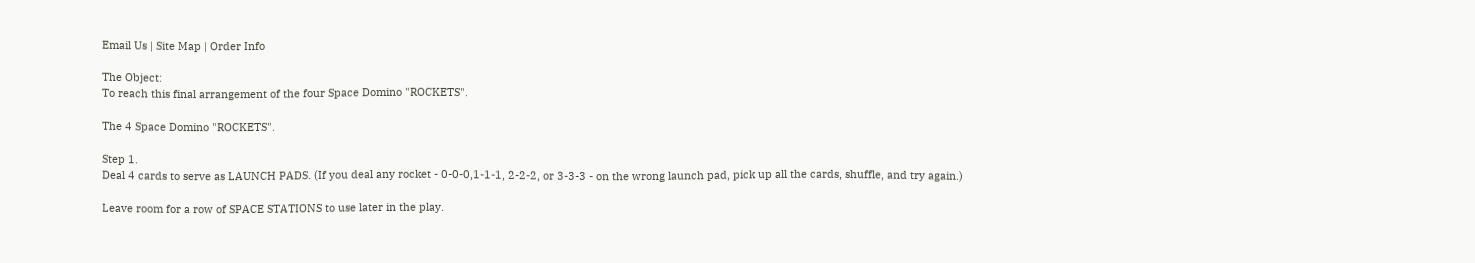Email Us | Site Map | Order Info

The Object:
To reach this final arrangement of the four Space Domino "ROCKETS".

The 4 Space Domino "ROCKETS".

Step 1.
Deal 4 cards to serve as LAUNCH PADS. (If you deal any rocket - 0-0-0,1-1-1, 2-2-2, or 3-3-3 - on the wrong launch pad, pick up all the cards, shuffle, and try again.)

Leave room for a row of SPACE STATIONS to use later in the play.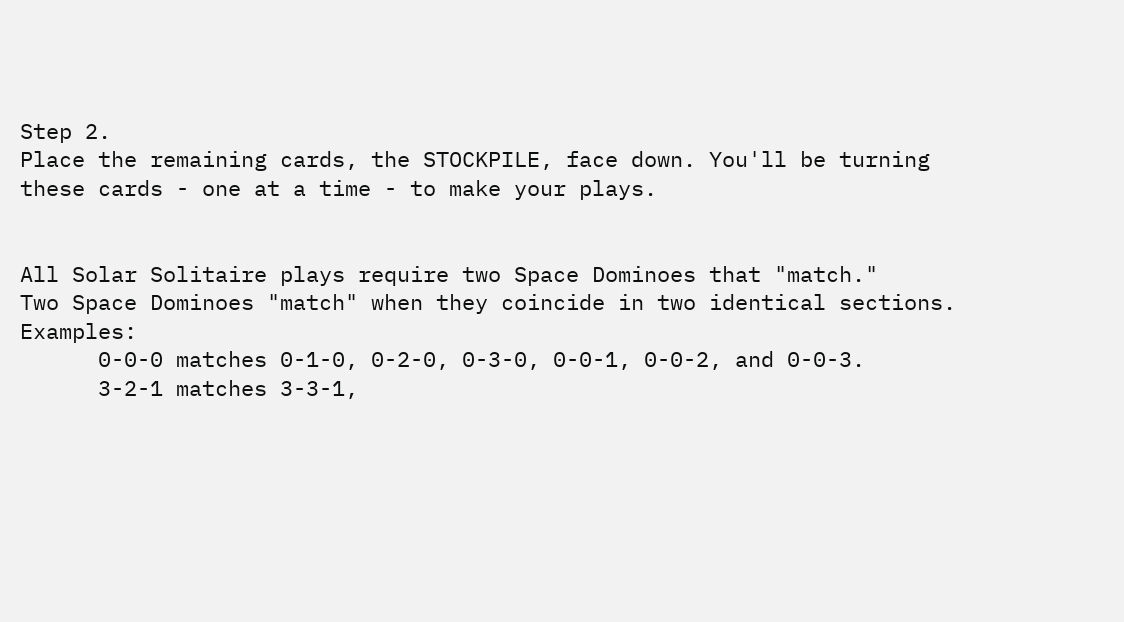Step 2.
Place the remaining cards, the STOCKPILE, face down. You'll be turning these cards - one at a time - to make your plays.


All Solar Solitaire plays require two Space Dominoes that "match."
Two Space Dominoes "match" when they coincide in two identical sections. Examples:
      0-0-0 matches 0-1-0, 0-2-0, 0-3-0, 0-0-1, 0-0-2, and 0-0-3.
      3-2-1 matches 3-3-1,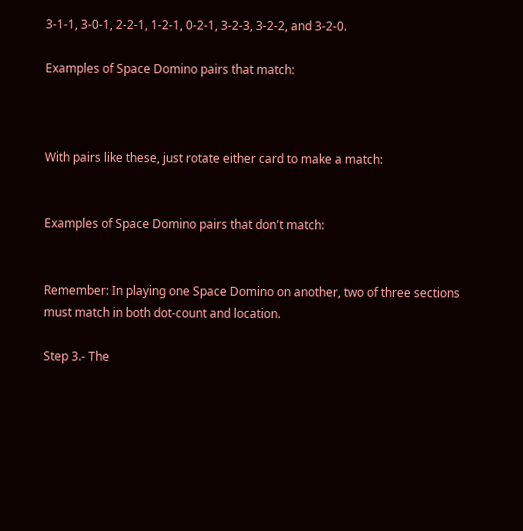3-1-1, 3-0-1, 2-2-1, 1-2-1, 0-2-1, 3-2-3, 3-2-2, and 3-2-0.

Examples of Space Domino pairs that match:



With pairs like these, just rotate either card to make a match:


Examples of Space Domino pairs that don't match:


Remember: In playing one Space Domino on another, two of three sections must match in both dot-count and location.

Step 3.- The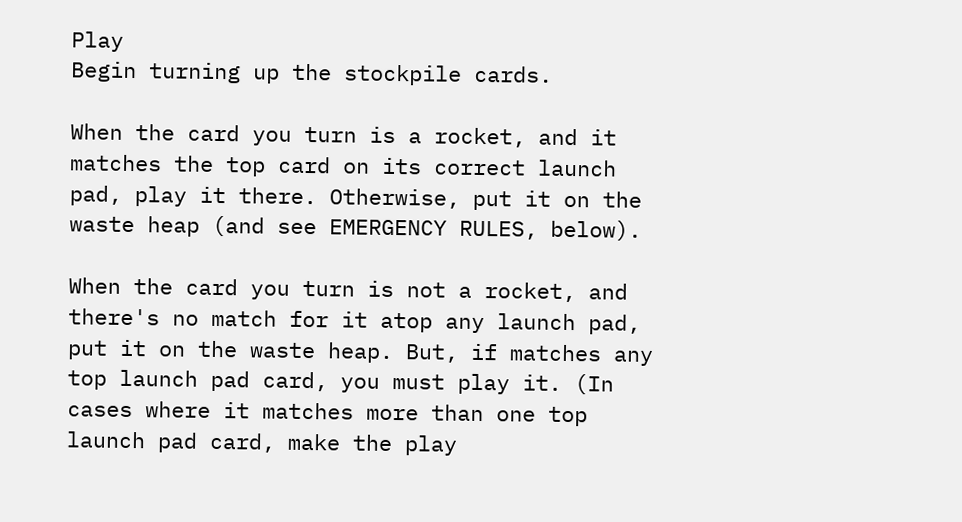Play
Begin turning up the stockpile cards.

When the card you turn is a rocket, and it matches the top card on its correct launch pad, play it there. Otherwise, put it on the waste heap (and see EMERGENCY RULES, below).

When the card you turn is not a rocket, and there's no match for it atop any launch pad, put it on the waste heap. But, if matches any top launch pad card, you must play it. (In cases where it matches more than one top launch pad card, make the play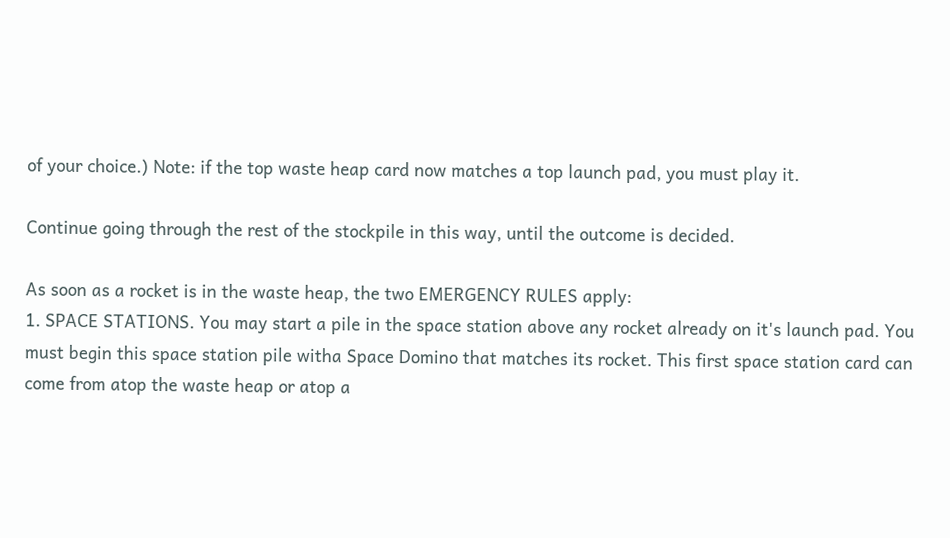of your choice.) Note: if the top waste heap card now matches a top launch pad, you must play it.

Continue going through the rest of the stockpile in this way, until the outcome is decided.

As soon as a rocket is in the waste heap, the two EMERGENCY RULES apply:
1. SPACE STATIONS. You may start a pile in the space station above any rocket already on it's launch pad. You must begin this space station pile witha Space Domino that matches its rocket. This first space station card can come from atop the waste heap or atop a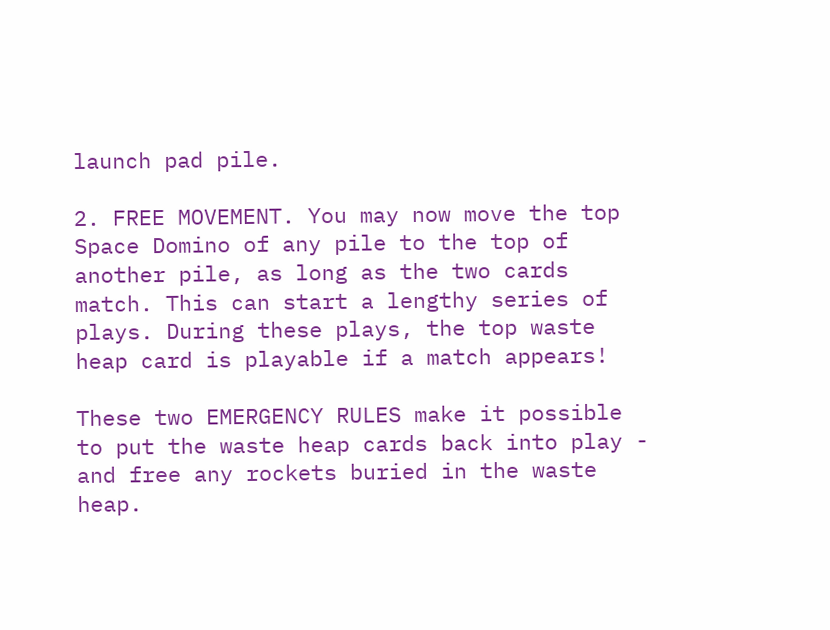launch pad pile.

2. FREE MOVEMENT. You may now move the top Space Domino of any pile to the top of another pile, as long as the two cards match. This can start a lengthy series of plays. During these plays, the top waste heap card is playable if a match appears!

These two EMERGENCY RULES make it possible to put the waste heap cards back into play - and free any rockets buried in the waste heap.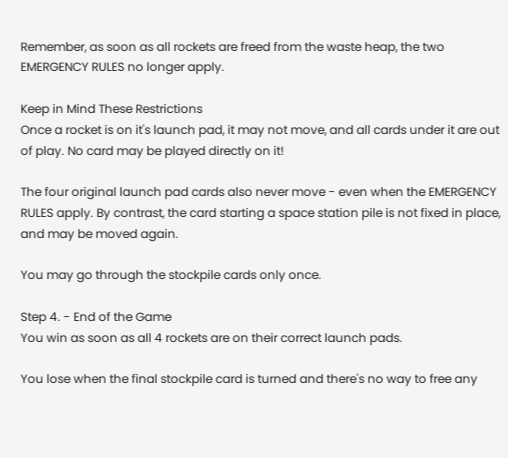Remember, as soon as all rockets are freed from the waste heap, the two EMERGENCY RULES no longer apply.

Keep in Mind These Restrictions
Once a rocket is on it's launch pad, it may not move, and all cards under it are out of play. No card may be played directly on it!

The four original launch pad cards also never move - even when the EMERGENCY RULES apply. By contrast, the card starting a space station pile is not fixed in place, and may be moved again.

You may go through the stockpile cards only once.

Step 4. - End of the Game
You win as soon as all 4 rockets are on their correct launch pads.

You lose when the final stockpile card is turned and there's no way to free any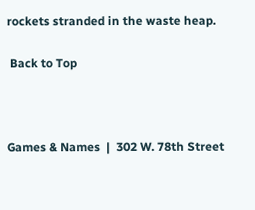rockets stranded in the waste heap.

 Back to Top



Games & Names  |  302 W. 78th Street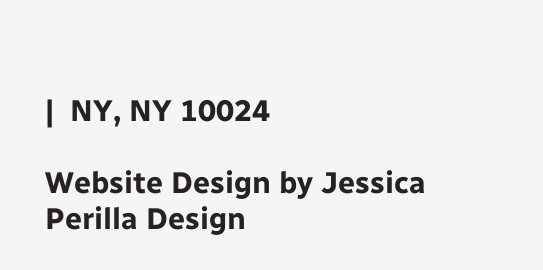|  NY, NY 10024

Website Design by Jessica Perilla Design